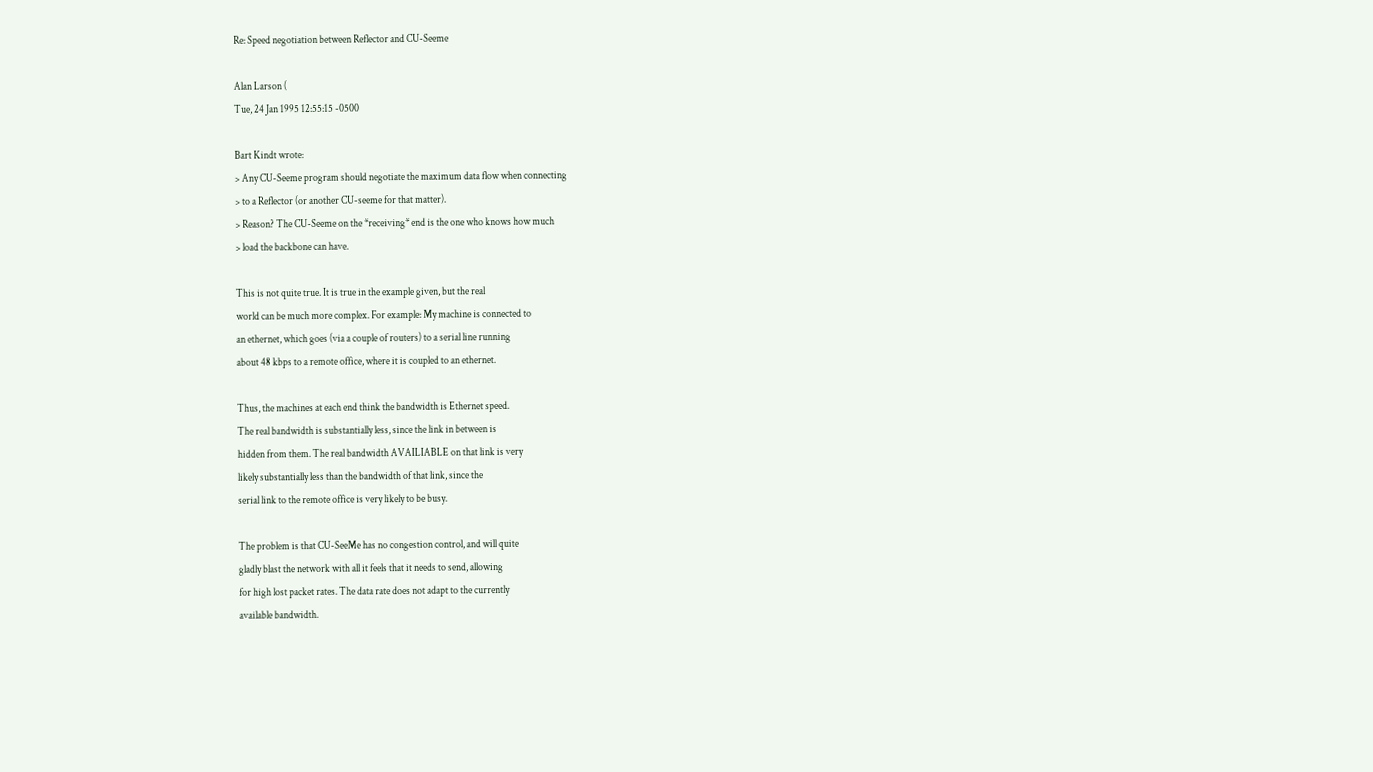Re: Speed negotiation between Reflector and CU-Seeme

Alan Larson (
Tue, 24 Jan 1995 12:55:15 -0500

Bart Kindt wrote:
> Any CU-Seeme program should negotiate the maximum data flow when connecting
> to a Reflector (or another CU-seeme for that matter).
> Reason? The CU-Seeme on the *receiving* end is the one who knows how much
> load the backbone can have.

This is not quite true. It is true in the example given, but the real
world can be much more complex. For example: My machine is connected to
an ethernet, which goes (via a couple of routers) to a serial line running
about 48 kbps to a remote office, where it is coupled to an ethernet.

Thus, the machines at each end think the bandwidth is Ethernet speed.
The real bandwidth is substantially less, since the link in between is
hidden from them. The real bandwidth AVAILIABLE on that link is very
likely substantially less than the bandwidth of that link, since the
serial link to the remote office is very likely to be busy.

The problem is that CU-SeeMe has no congestion control, and will quite
gladly blast the network with all it feels that it needs to send, allowing
for high lost packet rates. The data rate does not adapt to the currently
available bandwidth.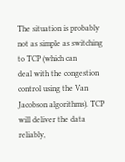The situation is probably not as simple as switching to TCP (which can
deal with the congestion control using the Van Jacobson algorithms). TCP
will deliver the data reliably,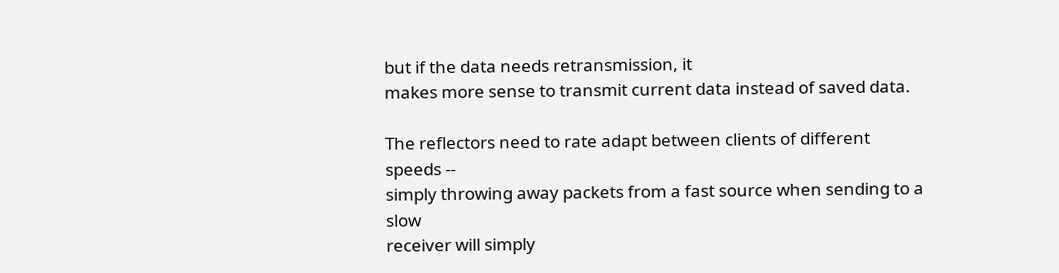but if the data needs retransmission, it
makes more sense to transmit current data instead of saved data.

The reflectors need to rate adapt between clients of different speeds --
simply throwing away packets from a fast source when sending to a slow
receiver will simply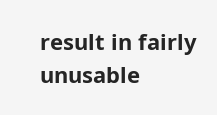result in fairly unusable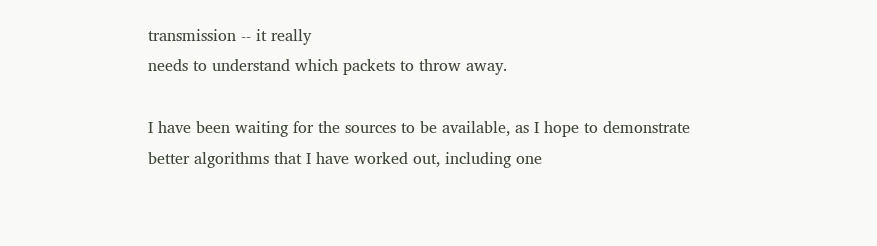transmission -- it really
needs to understand which packets to throw away.

I have been waiting for the sources to be available, as I hope to demonstrate
better algorithms that I have worked out, including one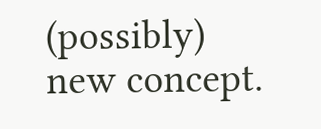(possibly) new concept.